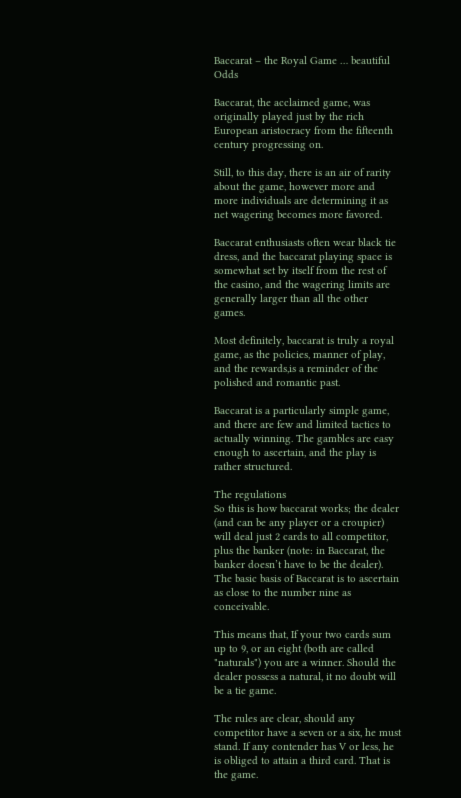Baccarat – the Royal Game … beautiful Odds

Baccarat, the acclaimed game, was originally played just by the rich European aristocracy from the fifteenth century progressing on.

Still, to this day, there is an air of rarity about the game, however more and more individuals are determining it as net wagering becomes more favored.

Baccarat enthusiasts often wear black tie dress, and the baccarat playing space is somewhat set by itself from the rest of the casino, and the wagering limits are generally larger than all the other games.

Most definitely, baccarat is truly a royal game, as the policies, manner of play, and the rewards,is a reminder of the polished and romantic past.

Baccarat is a particularly simple game, and there are few and limited tactics to actually winning. The gambles are easy enough to ascertain, and the play is rather structured.

The regulations
So this is how baccarat works; the dealer (and can be any player or a croupier) will deal just 2 cards to all competitor, plus the banker (note: in Baccarat, the banker doesn’t have to be the dealer). The basic basis of Baccarat is to ascertain as close to the number nine as conceivable.

This means that, If your two cards sum up to 9, or an eight (both are called "naturals") you are a winner. Should the dealer possess a natural, it no doubt will be a tie game.

The rules are clear, should any competitor have a seven or a six, he must stand. If any contender has V or less, he is obliged to attain a third card. That is the game.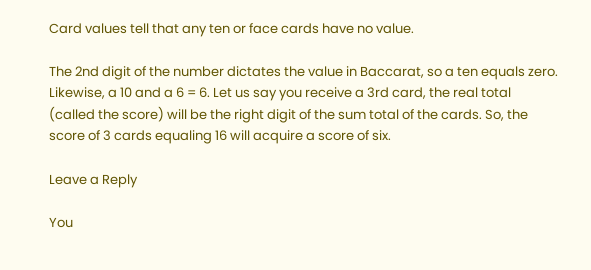Card values tell that any ten or face cards have no value.

The 2nd digit of the number dictates the value in Baccarat, so a ten equals zero. Likewise, a 10 and a 6 = 6. Let us say you receive a 3rd card, the real total (called the score) will be the right digit of the sum total of the cards. So, the score of 3 cards equaling 16 will acquire a score of six.

Leave a Reply

You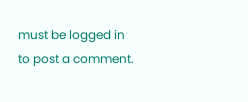must be logged in to post a comment.